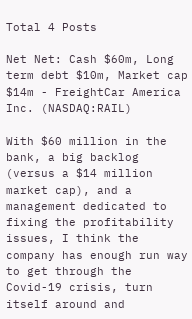Total 4 Posts

Net Net: Cash $60m, Long term debt $10m, Market cap $14m - FreightCar America Inc. (NASDAQ:RAIL)

With $60 million in the bank, a big backlog (versus a $14 million market cap), and a management dedicated to fixing the profitability issues, I think the company has enough run way to get through the Covid-19 crisis, turn itself around and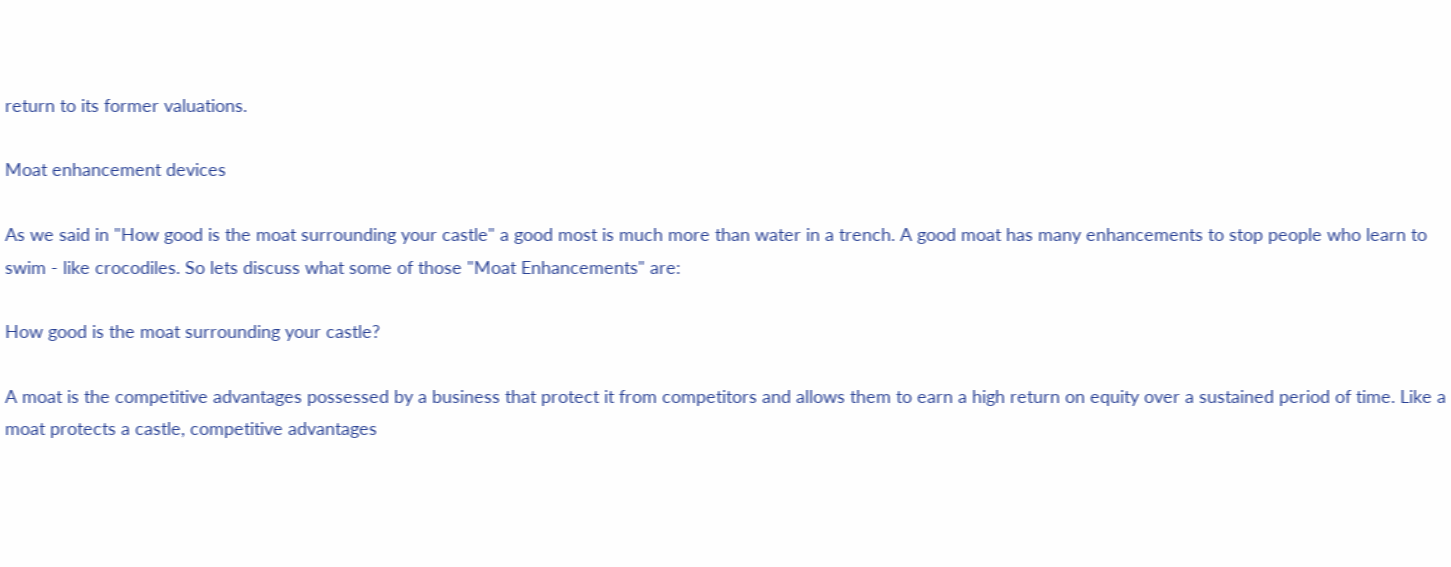return to its former valuations.

Moat enhancement devices

As we said in "How good is the moat surrounding your castle" a good most is much more than water in a trench. A good moat has many enhancements to stop people who learn to swim - like crocodiles. So lets discuss what some of those "Moat Enhancements" are:

How good is the moat surrounding your castle?

A moat is the competitive advantages possessed by a business that protect it from competitors and allows them to earn a high return on equity over a sustained period of time. Like a moat protects a castle, competitive advantages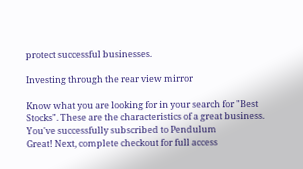protect successful businesses.

Investing through the rear view mirror

Know what you are looking for in your search for "Best Stocks". These are the characteristics of a great business.
You've successfully subscribed to Pendulum
Great! Next, complete checkout for full access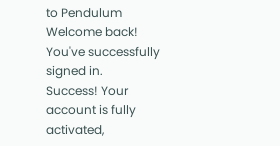to Pendulum
Welcome back! You've successfully signed in.
Success! Your account is fully activated,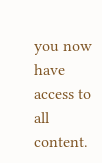you now have access to all content.